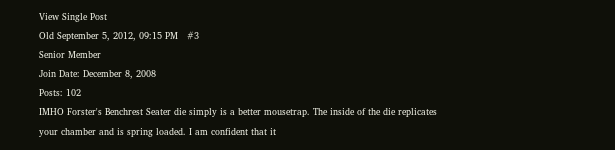View Single Post
Old September 5, 2012, 09:15 PM   #3
Senior Member
Join Date: December 8, 2008
Posts: 102
IMHO Forster's Benchrest Seater die simply is a better mousetrap. The inside of the die replicates your chamber and is spring loaded. I am confident that it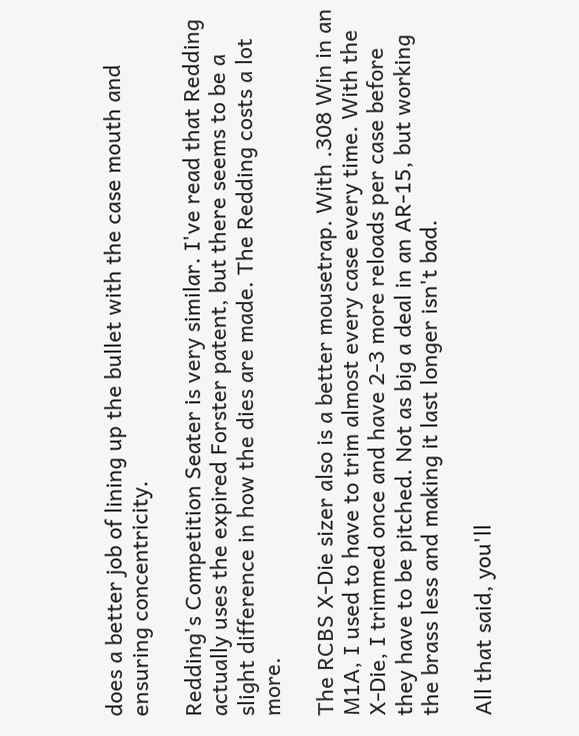does a better job of lining up the bullet with the case mouth and ensuring concentricity.

Redding's Competition Seater is very similar. I've read that Redding actually uses the expired Forster patent, but there seems to be a slight difference in how the dies are made. The Redding costs a lot more.

The RCBS X-Die sizer also is a better mousetrap. With .308 Win in an M1A, I used to have to trim almost every case every time. With the X-Die, I trimmed once and have 2-3 more reloads per case before they have to be pitched. Not as big a deal in an AR-15, but working the brass less and making it last longer isn't bad.

All that said, you'll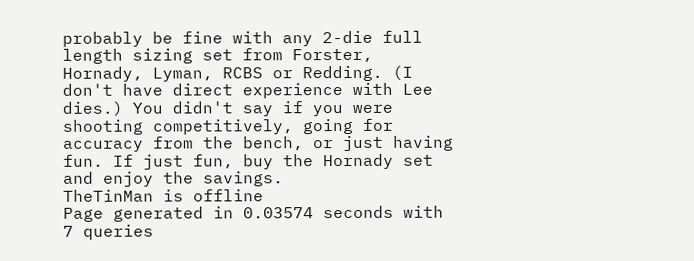probably be fine with any 2-die full length sizing set from Forster, Hornady, Lyman, RCBS or Redding. (I don't have direct experience with Lee dies.) You didn't say if you were shooting competitively, going for accuracy from the bench, or just having fun. If just fun, buy the Hornady set and enjoy the savings.
TheTinMan is offline
Page generated in 0.03574 seconds with 7 queries